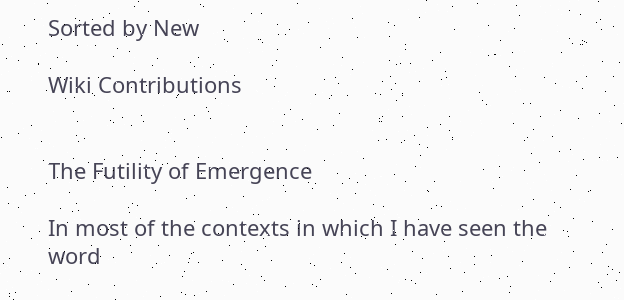Sorted by New

Wiki Contributions


The Futility of Emergence

In most of the contexts in which I have seen the word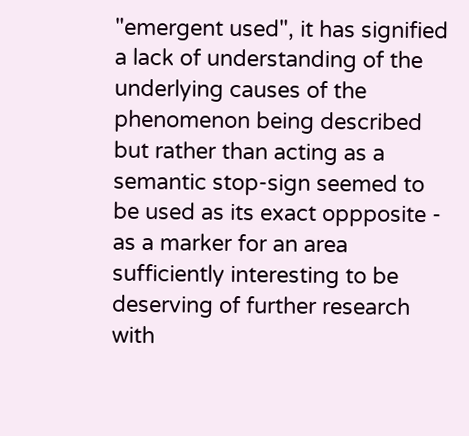"emergent used", it has signified a lack of understanding of the underlying causes of the phenomenon being described but rather than acting as a semantic stop-sign seemed to be used as its exact oppposite - as a marker for an area sufficiently interesting to be deserving of further research with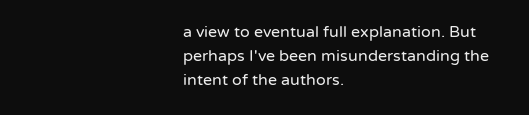a view to eventual full explanation. But perhaps I've been misunderstanding the intent of the authors.